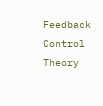Feedback Control Theory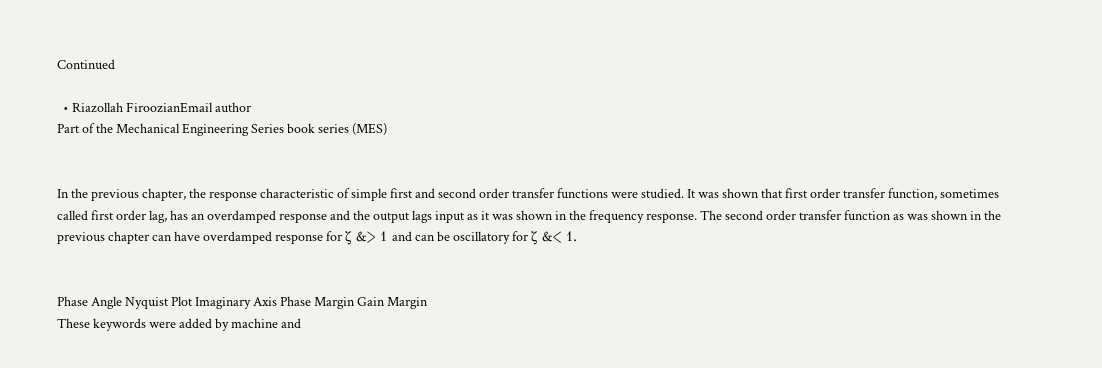Continued

  • Riazollah FiroozianEmail author
Part of the Mechanical Engineering Series book series (MES)


In the previous chapter, the response characteristic of simple first and second order transfer functions were studied. It was shown that first order transfer function, sometimes called first order lag, has an overdamped response and the output lags input as it was shown in the frequency response. The second order transfer function as was shown in the previous chapter can have overdamped response for ζ &> 1 and can be oscillatory for ζ &< 1.


Phase Angle Nyquist Plot Imaginary Axis Phase Margin Gain Margin
These keywords were added by machine and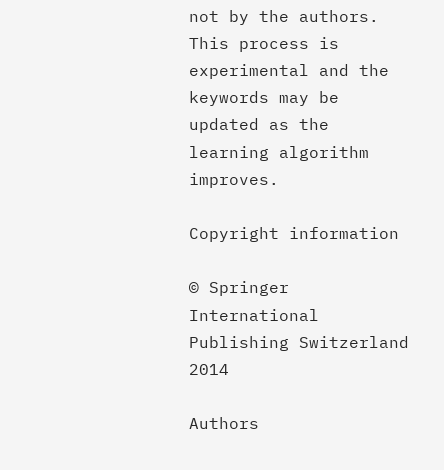not by the authors. This process is experimental and the keywords may be updated as the learning algorithm improves.

Copyright information

© Springer International Publishing Switzerland 2014

Authors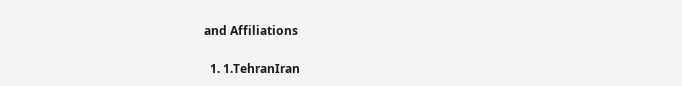and Affiliations

  1. 1.TehranIran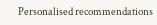Personalised recommendations